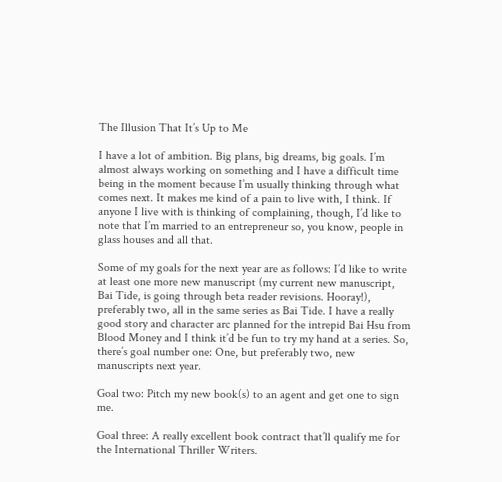The Illusion That It’s Up to Me

I have a lot of ambition. Big plans, big dreams, big goals. I’m almost always working on something and I have a difficult time being in the moment because I’m usually thinking through what comes next. It makes me kind of a pain to live with, I think. If anyone I live with is thinking of complaining, though, I’d like to note that I’m married to an entrepreneur so, you know, people in glass houses and all that.

Some of my goals for the next year are as follows: I’d like to write at least one more new manuscript (my current new manuscript, Bai Tide, is going through beta reader revisions. Hooray!), preferably two, all in the same series as Bai Tide. I have a really good story and character arc planned for the intrepid Bai Hsu from Blood Money and I think it’d be fun to try my hand at a series. So, there’s goal number one: One, but preferably two, new manuscripts next year.

Goal two: Pitch my new book(s) to an agent and get one to sign me.

Goal three: A really excellent book contract that’ll qualify me for the International Thriller Writers.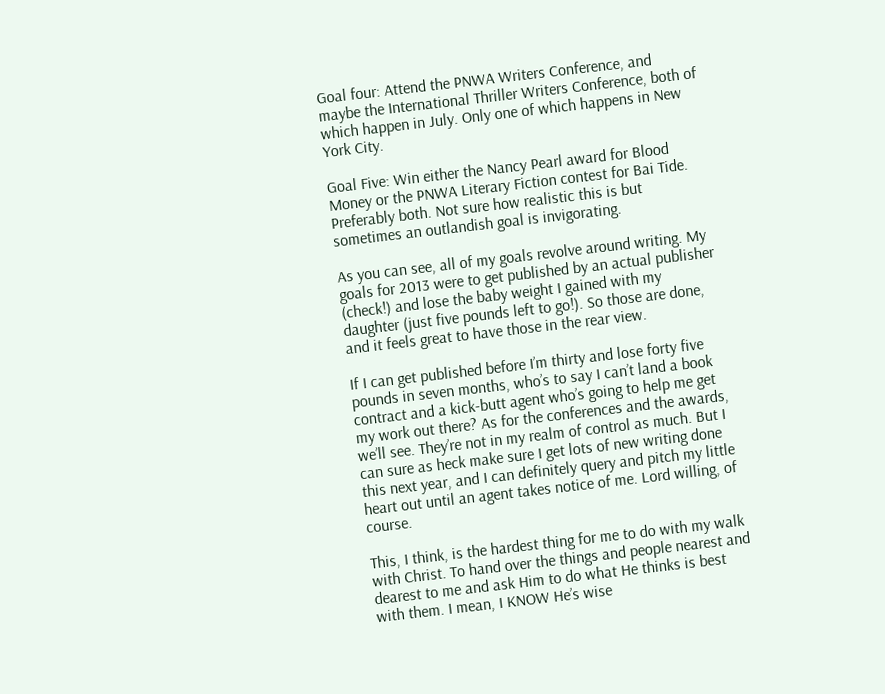Goal four: Attend the PNWA Writers Conference, and maybe the International Thriller Writers Conference, both of which happen in July. Only one of which happens in New York City.

Goal Five: Win either the Nancy Pearl award for Blood Money or the PNWA Literary Fiction contest for Bai Tide. Preferably both. Not sure how realistic this is but sometimes an outlandish goal is invigorating.

As you can see, all of my goals revolve around writing. My goals for 2013 were to get published by an actual publisher (check!) and lose the baby weight I gained with my daughter (just five pounds left to go!). So those are done, and it feels great to have those in the rear view.

If I can get published before I’m thirty and lose forty five pounds in seven months, who’s to say I can’t land a book contract and a kick-butt agent who’s going to help me get my work out there? As for the conferences and the awards, we’ll see. They’re not in my realm of control as much. But I can sure as heck make sure I get lots of new writing done this next year, and I can definitely query and pitch my little heart out until an agent takes notice of me. Lord willing, of course.

This, I think, is the hardest thing for me to do with my walk with Christ. To hand over the things and people nearest and dearest to me and ask Him to do what He thinks is best with them. I mean, I KNOW He’s wise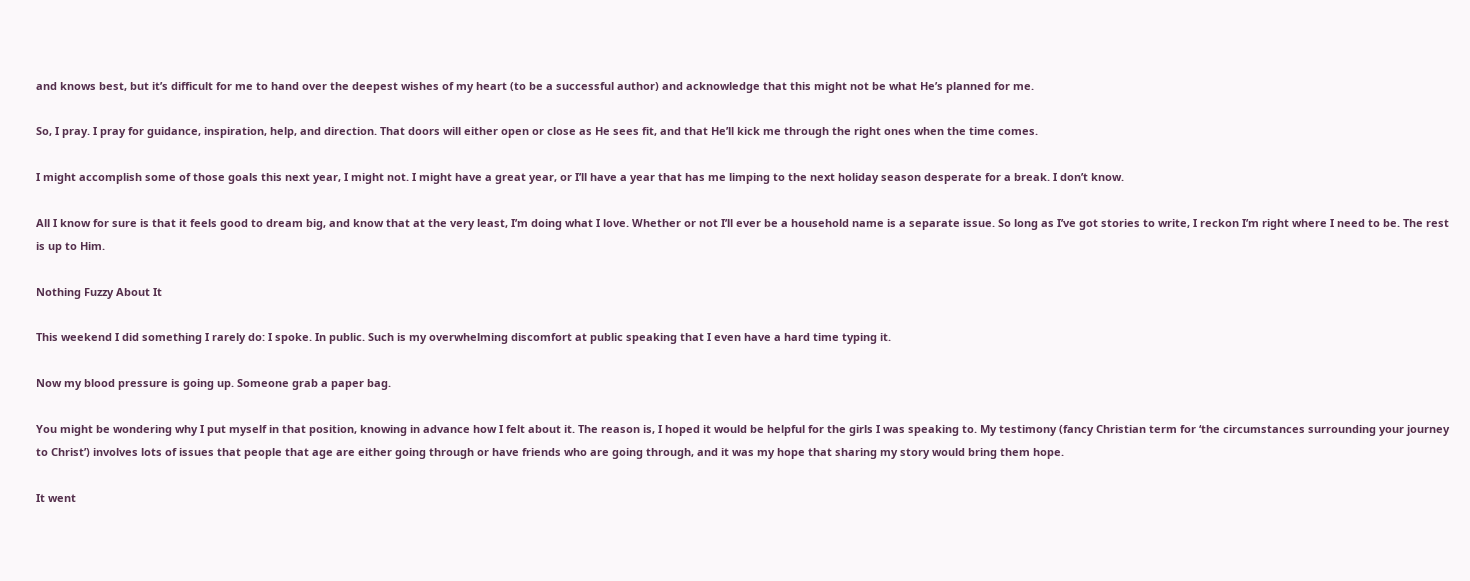and knows best, but it’s difficult for me to hand over the deepest wishes of my heart (to be a successful author) and acknowledge that this might not be what He’s planned for me.

So, I pray. I pray for guidance, inspiration, help, and direction. That doors will either open or close as He sees fit, and that He’ll kick me through the right ones when the time comes.

I might accomplish some of those goals this next year, I might not. I might have a great year, or I’ll have a year that has me limping to the next holiday season desperate for a break. I don’t know.

All I know for sure is that it feels good to dream big, and know that at the very least, I’m doing what I love. Whether or not I’ll ever be a household name is a separate issue. So long as I’ve got stories to write, I reckon I’m right where I need to be. The rest is up to Him.

Nothing Fuzzy About It

This weekend I did something I rarely do: I spoke. In public. Such is my overwhelming discomfort at public speaking that I even have a hard time typing it.

Now my blood pressure is going up. Someone grab a paper bag.

You might be wondering why I put myself in that position, knowing in advance how I felt about it. The reason is, I hoped it would be helpful for the girls I was speaking to. My testimony (fancy Christian term for ‘the circumstances surrounding your journey to Christ’) involves lots of issues that people that age are either going through or have friends who are going through, and it was my hope that sharing my story would bring them hope.

It went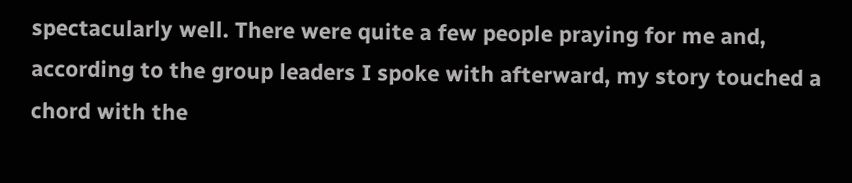spectacularly well. There were quite a few people praying for me and, according to the group leaders I spoke with afterward, my story touched a chord with the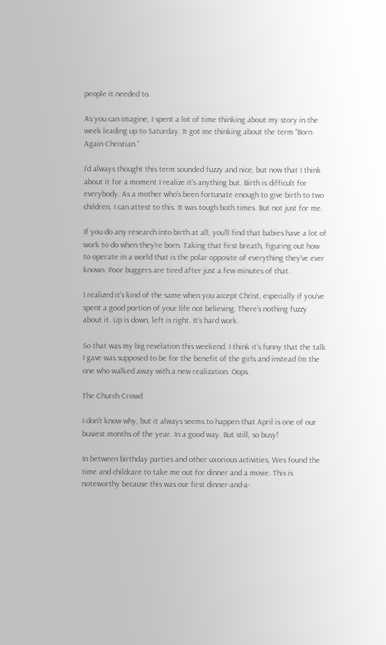people it needed to.

As you can imagine, I spent a lot of time thinking about my story in the week leading up to Saturday. It got me thinking about the term “Born Again Christian.”

I’d always thought this term sounded fuzzy and nice, but now that I think about it for a moment I realize it’s anything but. Birth is difficult for everybody. As a mother who’s been fortunate enough to give birth to two children, I can attest to this. It was tough both times. But not just for me.

If you do any research into birth at all, you’ll find that babies have a lot of work to do when they’re born. Taking that first breath, figuring out how to operate in a world that is the polar opposite of everything they’ve ever known. Poor buggers are tired after just a few minutes of that.

I realized it’s kind of the same when you accept Christ, especially if you’ve spent a good portion of your life not believing. There’s nothing fuzzy about it. Up is down, left is right. It’s hard work.

So that was my big revelation this weekend. I think it’s funny that the talk I gave was supposed to be for the benefit of the girls and instead I’m the one who walked away with a new realization. Oops.

The Church Crowd

I don’t know why, but it always seems to happen that April is one of our busiest months of the year. In a good way. But still, so busy!

In between birthday parties and other uxorious activities, Wes found the time and childcare to take me out for dinner and a movie. This is noteworthy because this was our first dinner-and-a-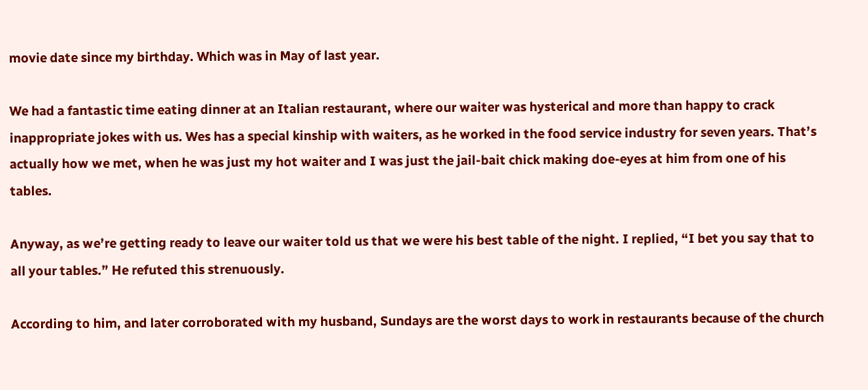movie date since my birthday. Which was in May of last year.

We had a fantastic time eating dinner at an Italian restaurant, where our waiter was hysterical and more than happy to crack inappropriate jokes with us. Wes has a special kinship with waiters, as he worked in the food service industry for seven years. That’s actually how we met, when he was just my hot waiter and I was just the jail-bait chick making doe-eyes at him from one of his tables.

Anyway, as we’re getting ready to leave our waiter told us that we were his best table of the night. I replied, “I bet you say that to all your tables.” He refuted this strenuously.

According to him, and later corroborated with my husband, Sundays are the worst days to work in restaurants because of the church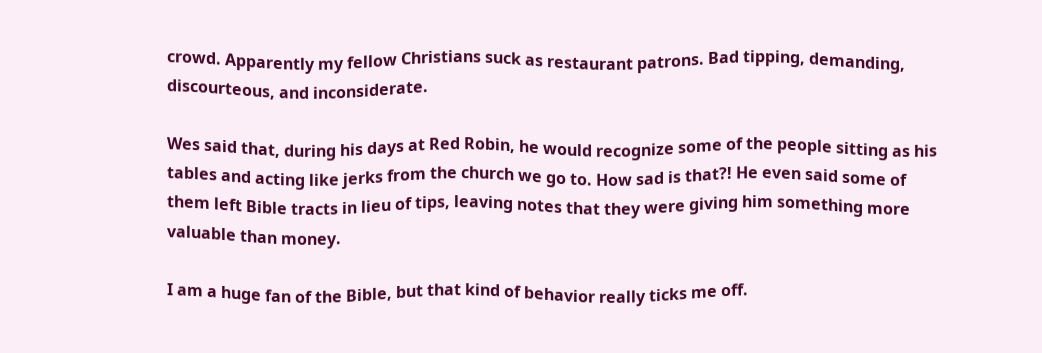crowd. Apparently my fellow Christians suck as restaurant patrons. Bad tipping, demanding, discourteous, and inconsiderate.

Wes said that, during his days at Red Robin, he would recognize some of the people sitting as his tables and acting like jerks from the church we go to. How sad is that?! He even said some of them left Bible tracts in lieu of tips, leaving notes that they were giving him something more valuable than money.

I am a huge fan of the Bible, but that kind of behavior really ticks me off.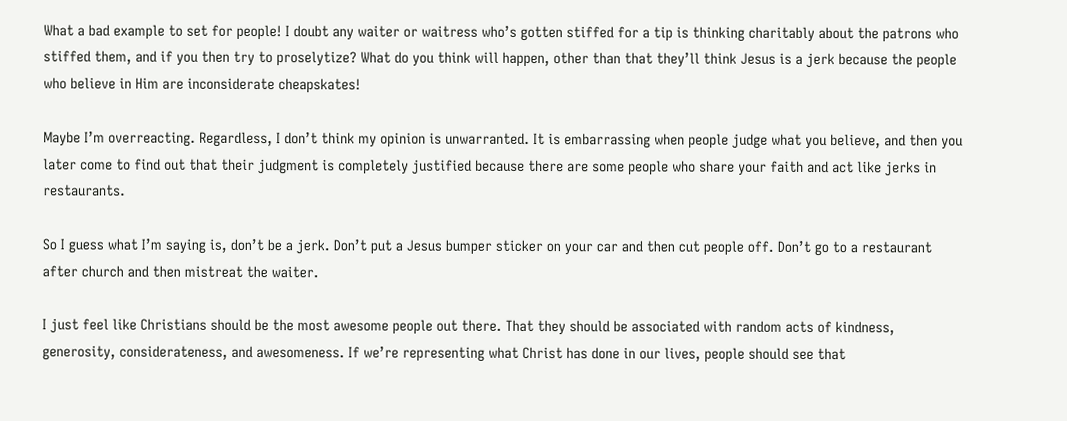What a bad example to set for people! I doubt any waiter or waitress who’s gotten stiffed for a tip is thinking charitably about the patrons who stiffed them, and if you then try to proselytize? What do you think will happen, other than that they’ll think Jesus is a jerk because the people who believe in Him are inconsiderate cheapskates!

Maybe I’m overreacting. Regardless, I don’t think my opinion is unwarranted. It is embarrassing when people judge what you believe, and then you later come to find out that their judgment is completely justified because there are some people who share your faith and act like jerks in restaurants.

So I guess what I’m saying is, don’t be a jerk. Don’t put a Jesus bumper sticker on your car and then cut people off. Don’t go to a restaurant after church and then mistreat the waiter.

I just feel like Christians should be the most awesome people out there. That they should be associated with random acts of kindness, generosity, considerateness, and awesomeness. If we’re representing what Christ has done in our lives, people should see that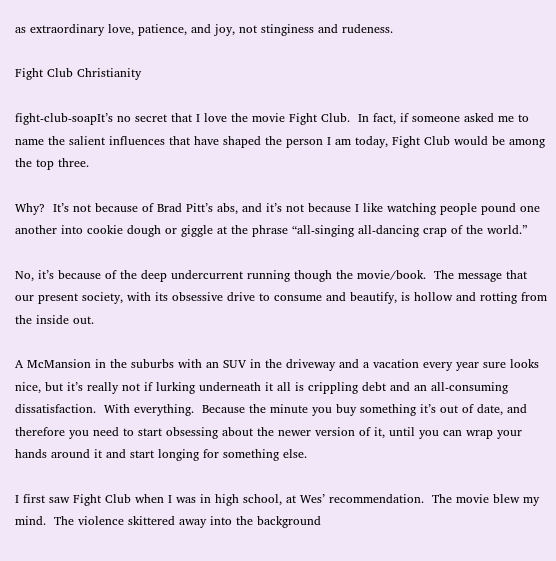as extraordinary love, patience, and joy, not stinginess and rudeness.

Fight Club Christianity

fight-club-soapIt’s no secret that I love the movie Fight Club.  In fact, if someone asked me to name the salient influences that have shaped the person I am today, Fight Club would be among the top three.

Why?  It’s not because of Brad Pitt’s abs, and it’s not because I like watching people pound one another into cookie dough or giggle at the phrase “all-singing all-dancing crap of the world.”

No, it’s because of the deep undercurrent running though the movie/book.  The message that our present society, with its obsessive drive to consume and beautify, is hollow and rotting from the inside out.

A McMansion in the suburbs with an SUV in the driveway and a vacation every year sure looks nice, but it’s really not if lurking underneath it all is crippling debt and an all-consuming dissatisfaction.  With everything.  Because the minute you buy something it’s out of date, and therefore you need to start obsessing about the newer version of it, until you can wrap your hands around it and start longing for something else.

I first saw Fight Club when I was in high school, at Wes’ recommendation.  The movie blew my mind.  The violence skittered away into the background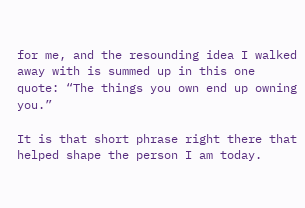for me, and the resounding idea I walked away with is summed up in this one quote: “The things you own end up owning you.”

It is that short phrase right there that helped shape the person I am today.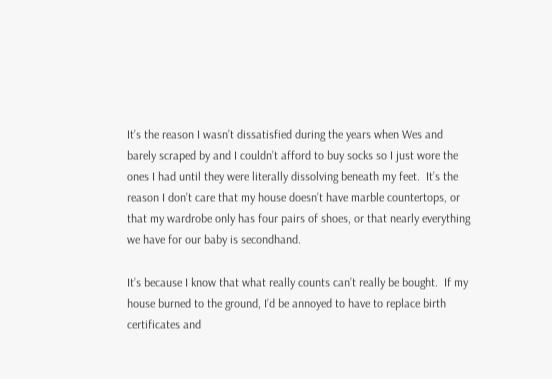It’s the reason I wasn’t dissatisfied during the years when Wes and barely scraped by and I couldn’t afford to buy socks so I just wore the ones I had until they were literally dissolving beneath my feet.  It’s the reason I don’t care that my house doesn’t have marble countertops, or that my wardrobe only has four pairs of shoes, or that nearly everything we have for our baby is secondhand.

It’s because I know that what really counts can’t really be bought.  If my house burned to the ground, I’d be annoyed to have to replace birth certificates and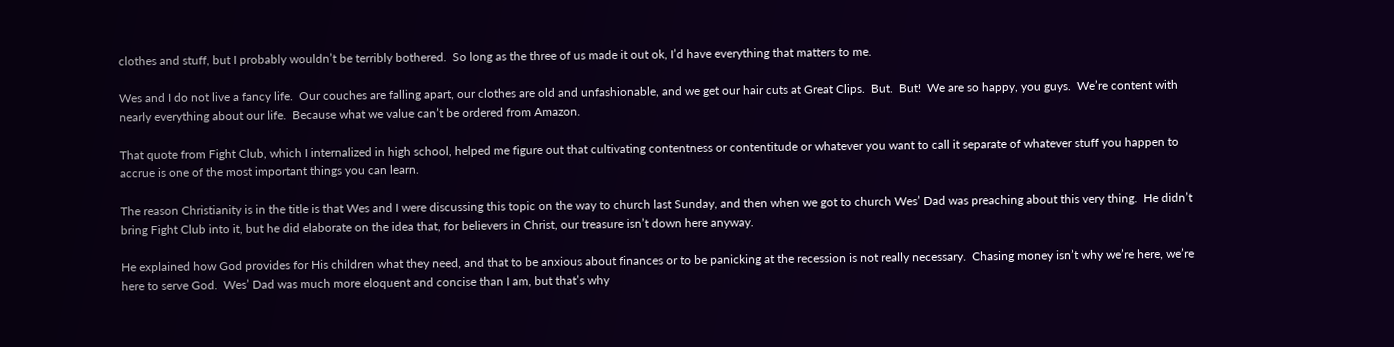clothes and stuff, but I probably wouldn’t be terribly bothered.  So long as the three of us made it out ok, I’d have everything that matters to me.

Wes and I do not live a fancy life.  Our couches are falling apart, our clothes are old and unfashionable, and we get our hair cuts at Great Clips.  But.  But!  We are so happy, you guys.  We’re content with nearly everything about our life.  Because what we value can’t be ordered from Amazon.

That quote from Fight Club, which I internalized in high school, helped me figure out that cultivating contentness or contentitude or whatever you want to call it separate of whatever stuff you happen to accrue is one of the most important things you can learn.

The reason Christianity is in the title is that Wes and I were discussing this topic on the way to church last Sunday, and then when we got to church Wes’ Dad was preaching about this very thing.  He didn’t bring Fight Club into it, but he did elaborate on the idea that, for believers in Christ, our treasure isn’t down here anyway.

He explained how God provides for His children what they need, and that to be anxious about finances or to be panicking at the recession is not really necessary.  Chasing money isn’t why we’re here, we’re here to serve God.  Wes’ Dad was much more eloquent and concise than I am, but that’s why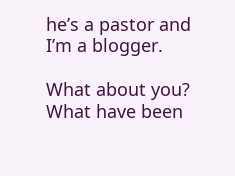he’s a pastor and I’m a blogger.

What about you?  What have been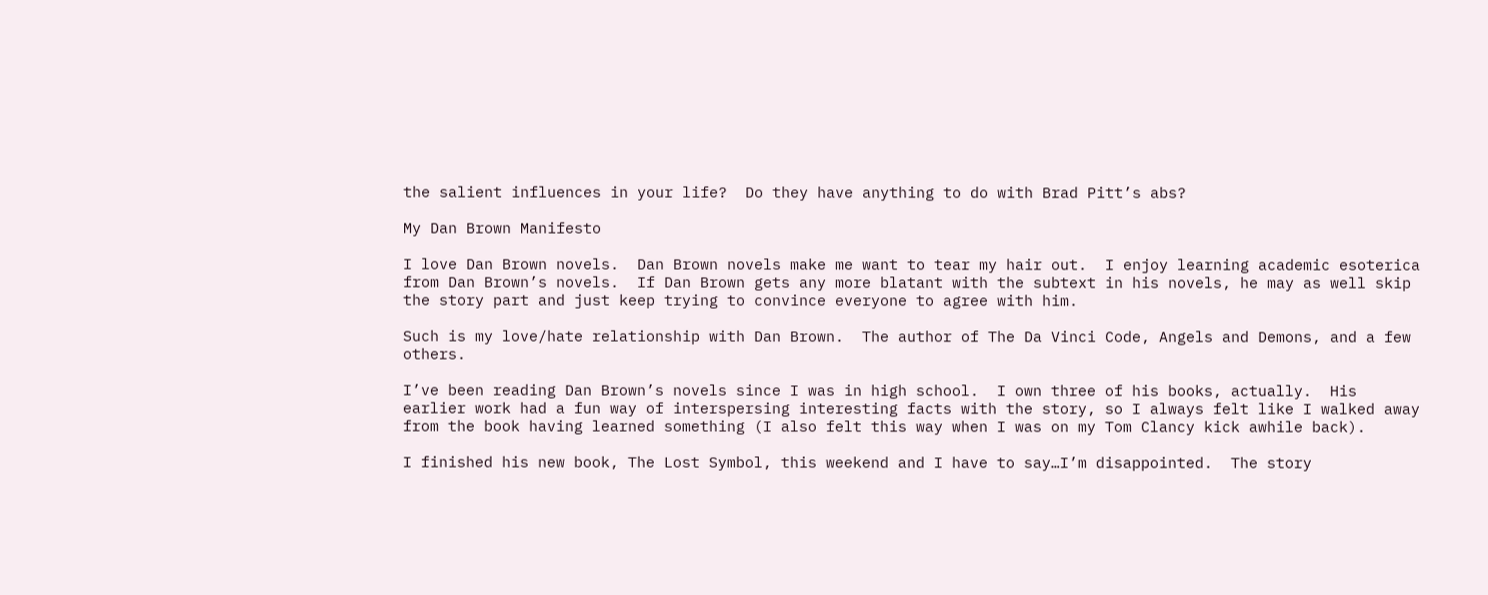the salient influences in your life?  Do they have anything to do with Brad Pitt’s abs?

My Dan Brown Manifesto

I love Dan Brown novels.  Dan Brown novels make me want to tear my hair out.  I enjoy learning academic esoterica from Dan Brown’s novels.  If Dan Brown gets any more blatant with the subtext in his novels, he may as well skip the story part and just keep trying to convince everyone to agree with him.

Such is my love/hate relationship with Dan Brown.  The author of The Da Vinci Code, Angels and Demons, and a few others.

I’ve been reading Dan Brown’s novels since I was in high school.  I own three of his books, actually.  His earlier work had a fun way of interspersing interesting facts with the story, so I always felt like I walked away from the book having learned something (I also felt this way when I was on my Tom Clancy kick awhile back).

I finished his new book, The Lost Symbol, this weekend and I have to say…I’m disappointed.  The story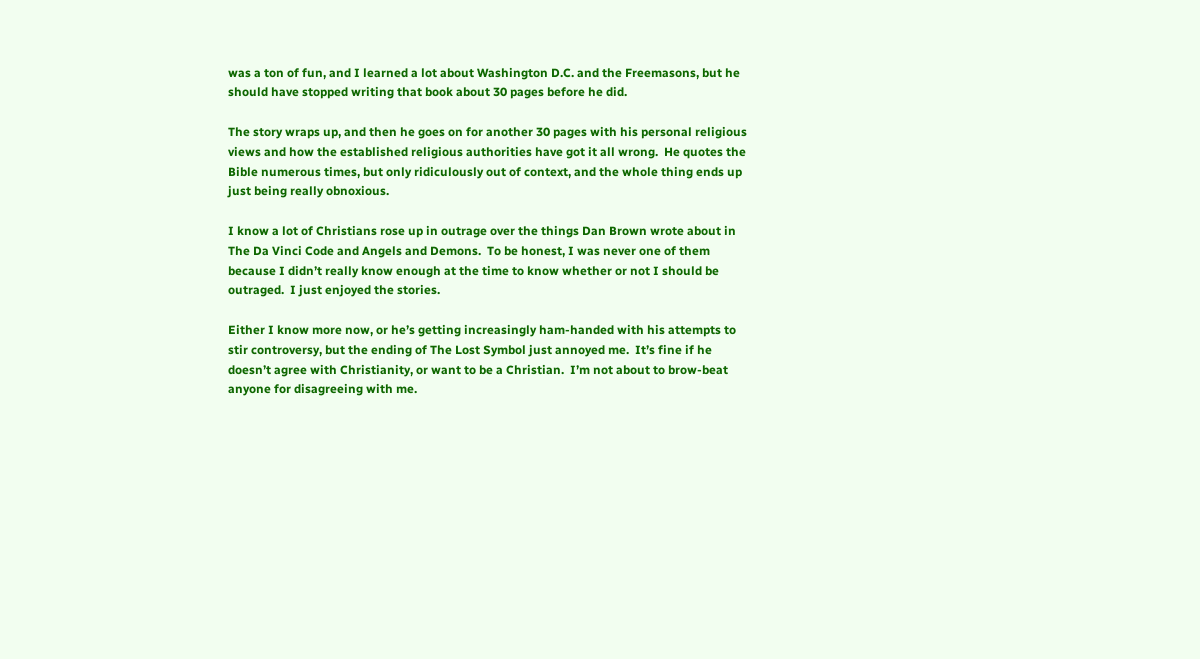was a ton of fun, and I learned a lot about Washington D.C. and the Freemasons, but he should have stopped writing that book about 30 pages before he did.

The story wraps up, and then he goes on for another 30 pages with his personal religious views and how the established religious authorities have got it all wrong.  He quotes the Bible numerous times, but only ridiculously out of context, and the whole thing ends up just being really obnoxious.

I know a lot of Christians rose up in outrage over the things Dan Brown wrote about in The Da Vinci Code and Angels and Demons.  To be honest, I was never one of them because I didn’t really know enough at the time to know whether or not I should be outraged.  I just enjoyed the stories.

Either I know more now, or he’s getting increasingly ham-handed with his attempts to stir controversy, but the ending of The Lost Symbol just annoyed me.  It’s fine if he doesn’t agree with Christianity, or want to be a Christian.  I’m not about to brow-beat anyone for disagreeing with me.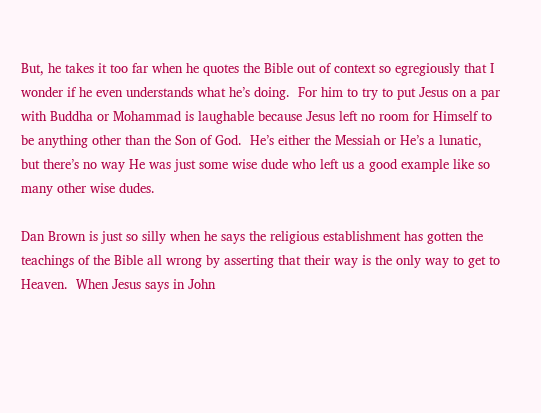But, he takes it too far when he quotes the Bible out of context so egregiously that I wonder if he even understands what he’s doing.  For him to try to put Jesus on a par with Buddha or Mohammad is laughable because Jesus left no room for Himself to be anything other than the Son of God.  He’s either the Messiah or He’s a lunatic, but there’s no way He was just some wise dude who left us a good example like so many other wise dudes.

Dan Brown is just so silly when he says the religious establishment has gotten the teachings of the Bible all wrong by asserting that their way is the only way to get to Heaven.  When Jesus says in John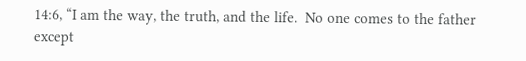14:6, “I am the way, the truth, and the life.  No one comes to the father except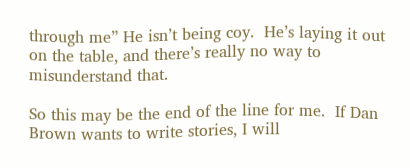through me” He isn’t being coy.  He’s laying it out on the table, and there’s really no way to misunderstand that.

So this may be the end of the line for me.  If Dan Brown wants to write stories, I will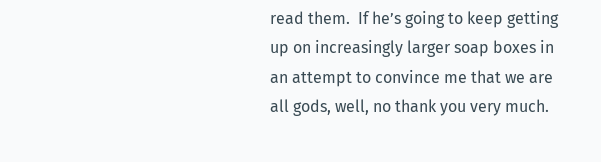read them.  If he’s going to keep getting up on increasingly larger soap boxes in an attempt to convince me that we are all gods, well, no thank you very much.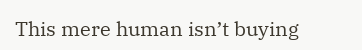This mere human isn’t buying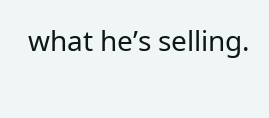what he’s selling.